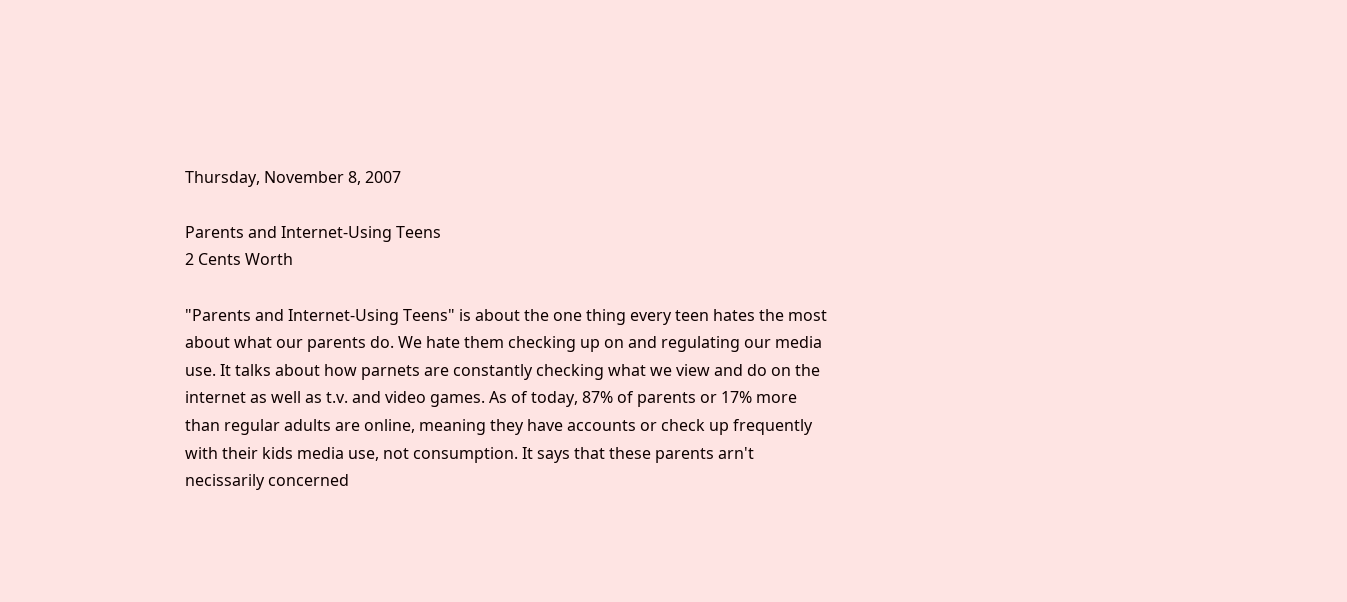Thursday, November 8, 2007

Parents and Internet-Using Teens
2 Cents Worth

"Parents and Internet-Using Teens" is about the one thing every teen hates the most about what our parents do. We hate them checking up on and regulating our media use. It talks about how parnets are constantly checking what we view and do on the internet as well as t.v. and video games. As of today, 87% of parents or 17% more than regular adults are online, meaning they have accounts or check up frequently with their kids media use, not consumption. It says that these parents arn't necissarily concerned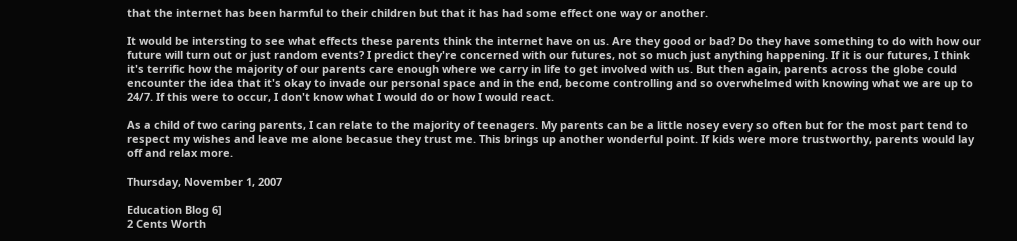that the internet has been harmful to their children but that it has had some effect one way or another.

It would be intersting to see what effects these parents think the internet have on us. Are they good or bad? Do they have something to do with how our future will turn out or just random events? I predict they're concerned with our futures, not so much just anything happening. If it is our futures, I think it's terrific how the majority of our parents care enough where we carry in life to get involved with us. But then again, parents across the globe could encounter the idea that it's okay to invade our personal space and in the end, become controlling and so overwhelmed with knowing what we are up to 24/7. If this were to occur, I don't know what I would do or how I would react.

As a child of two caring parents, I can relate to the majority of teenagers. My parents can be a little nosey every so often but for the most part tend to respect my wishes and leave me alone becasue they trust me. This brings up another wonderful point. If kids were more trustworthy, parents would lay off and relax more.

Thursday, November 1, 2007

Education Blog 6]
2 Cents Worth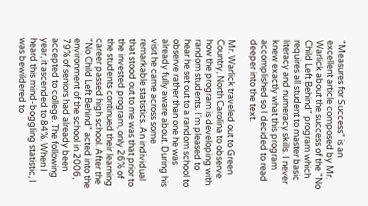"Measures for Success" is an excellent article composed by Mr. Warlick about the success of the "No Child Left Behind" program which requires all student to master basic literacy and numeracy skills. I never knew exactly what this program accomplished so I decided to read deeper into the text.

Mr. Warlick traveled out to Green Country, North Carolina to observe how the program is developing with random students. I'm pleased to hear he set out to a random school to observe rather than one he was already fully aware about. During his visit he came across some remarkable statistics. An individual that stood out to me was that prior to the invested program, only 26% of the students continued their learning career passed high school. After the "No Child Left Behind" acted into the environment of the school in 2006, 79% of seniors had already been accepted to college. The following year, it ascended to 84%. When I heard this mind-boggling statistic, I was bewildered to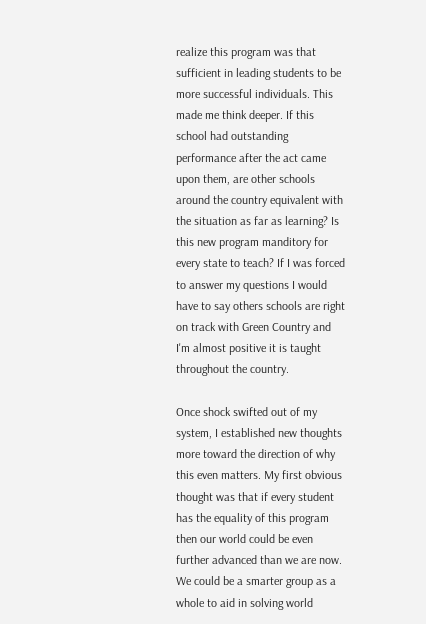realize this program was that sufficient in leading students to be more successful individuals. This made me think deeper. If this school had outstanding performance after the act came upon them, are other schools around the country equivalent with the situation as far as learning? Is this new program manditory for every state to teach? If I was forced to answer my questions I would have to say others schools are right on track with Green Country and I'm almost positive it is taught throughout the country.

Once shock swifted out of my system, I established new thoughts more toward the direction of why this even matters. My first obvious thought was that if every student has the equality of this program then our world could be even further advanced than we are now. We could be a smarter group as a whole to aid in solving world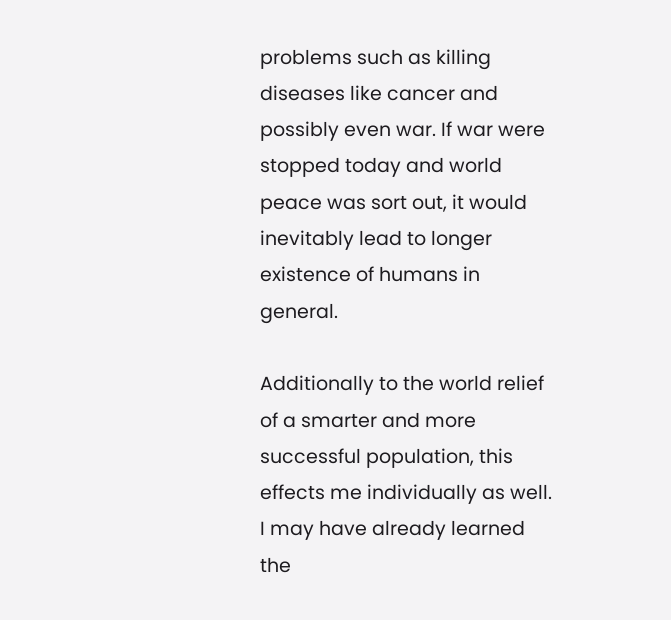problems such as killing diseases like cancer and possibly even war. If war were stopped today and world peace was sort out, it would inevitably lead to longer existence of humans in general.

Additionally to the world relief of a smarter and more successful population, this effects me individually as well. I may have already learned the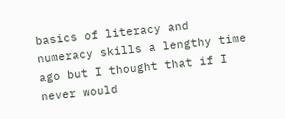basics of literacy and numeracy skills a lengthy time ago but I thought that if I never would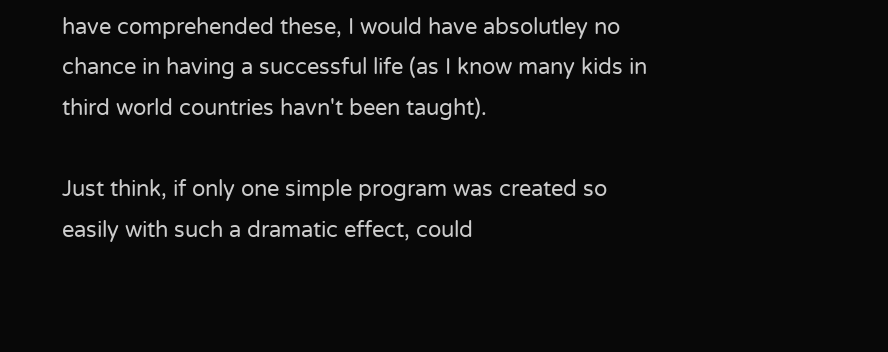have comprehended these, I would have absolutley no chance in having a successful life (as I know many kids in third world countries havn't been taught).

Just think, if only one simple program was created so easily with such a dramatic effect, could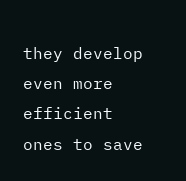they develop even more efficient ones to save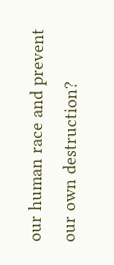our human race and prevent our own destruction?